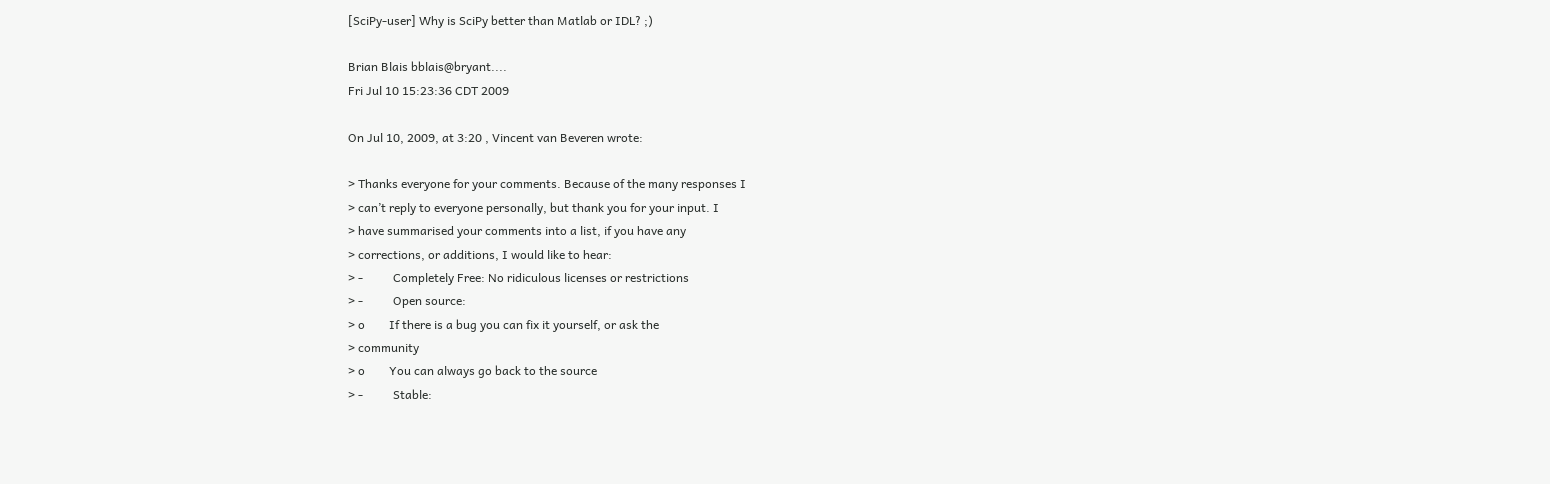[SciPy-user] Why is SciPy better than Matlab or IDL? ;)

Brian Blais bblais@bryant....
Fri Jul 10 15:23:36 CDT 2009

On Jul 10, 2009, at 3:20 , Vincent van Beveren wrote:

> Thanks everyone for your comments. Because of the many responses I
> can’t reply to everyone personally, but thank you for your input. I
> have summarised your comments into a list, if you have any
> corrections, or additions, I would like to hear:
> -          Completely Free: No ridiculous licenses or restrictions
> -          Open source:
> o        If there is a bug you can fix it yourself, or ask the
> community
> o        You can always go back to the source
> -          Stable: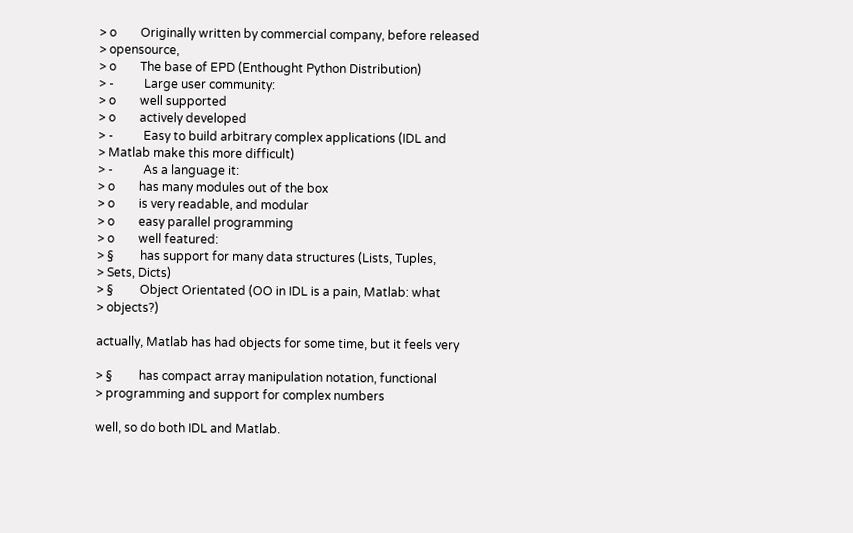> o        Originally written by commercial company, before released
> opensource,
> o        The base of EPD (Enthought Python Distribution)
> -          Large user community:
> o        well supported
> o        actively developed
> -          Easy to build arbitrary complex applications (IDL and
> Matlab make this more difficult)
> -          As a language it:
> o        has many modules out of the box
> o        is very readable, and modular
> o        easy parallel programming
> o        well featured:
> §         has support for many data structures (Lists, Tuples,
> Sets, Dicts)
> §         Object Orientated (OO in IDL is a pain, Matlab: what
> objects?)

actually, Matlab has had objects for some time, but it feels very

> §         has compact array manipulation notation, functional
> programming and support for complex numbers

well, so do both IDL and Matlab.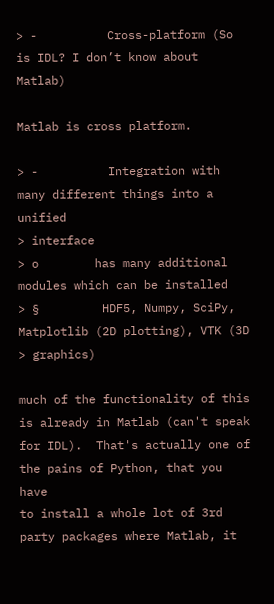> -          Cross-platform (So is IDL? I don’t know about Matlab)

Matlab is cross platform.

> -          Integration with many different things into a unified
> interface
> o        has many additional modules which can be installed
> §         HDF5, Numpy, SciPy, Matplotlib (2D plotting), VTK (3D
> graphics)

much of the functionality of this is already in Matlab (can't speak
for IDL).  That's actually one of the pains of Python, that you have
to install a whole lot of 3rd party packages where Matlab, it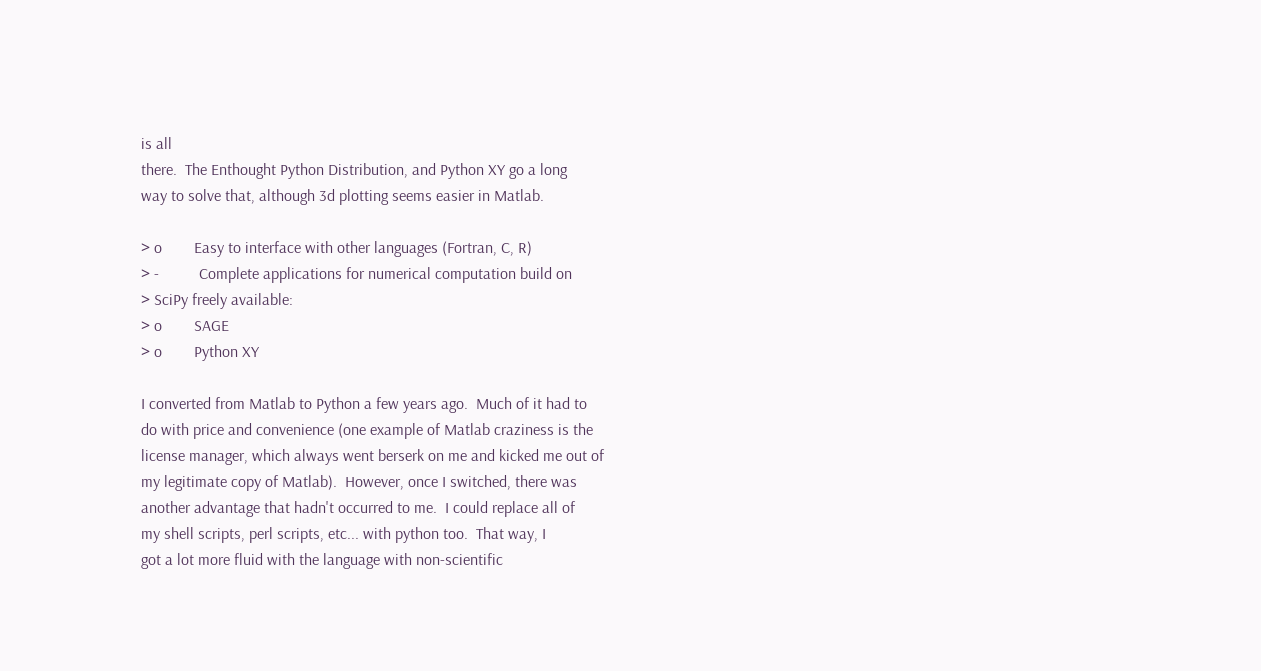is all
there.  The Enthought Python Distribution, and Python XY go a long
way to solve that, although 3d plotting seems easier in Matlab.

> o        Easy to interface with other languages (Fortran, C, R)
> -          Complete applications for numerical computation build on
> SciPy freely available:
> o        SAGE
> o        Python XY

I converted from Matlab to Python a few years ago.  Much of it had to
do with price and convenience (one example of Matlab craziness is the
license manager, which always went berserk on me and kicked me out of
my legitimate copy of Matlab).  However, once I switched, there was
another advantage that hadn't occurred to me.  I could replace all of
my shell scripts, perl scripts, etc... with python too.  That way, I
got a lot more fluid with the language with non-scientific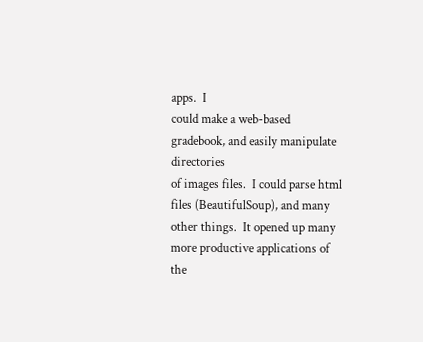apps.  I
could make a web-based gradebook, and easily manipulate directories
of images files.  I could parse html files (BeautifulSoup), and many
other things.  It opened up many more productive applications of the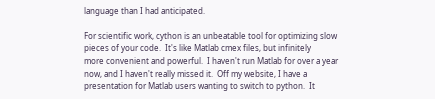language than I had anticipated.

For scientific work, cython is an unbeatable tool for optimizing slow
pieces of your code.  It's like Matlab cmex files, but infinitely
more convenient and powerful.  I haven't run Matlab for over a year
now, and I haven't really missed it.  Off my website, I have a
presentation for Matlab users wanting to switch to python.  It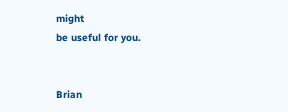might
be useful for you.


Brian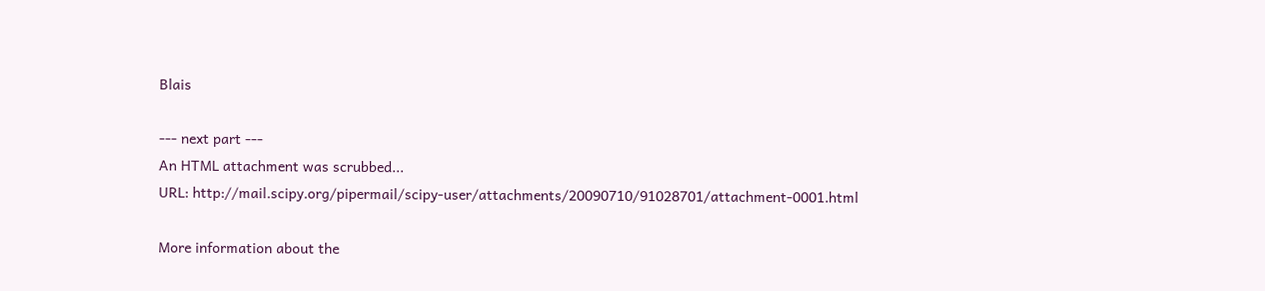Blais

--- next part ---
An HTML attachment was scrubbed...
URL: http://mail.scipy.org/pipermail/scipy-user/attachments/20090710/91028701/attachment-0001.html

More information about the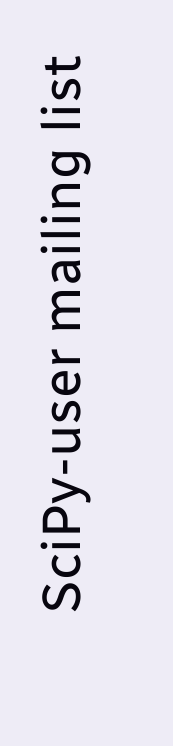SciPy-user mailing list